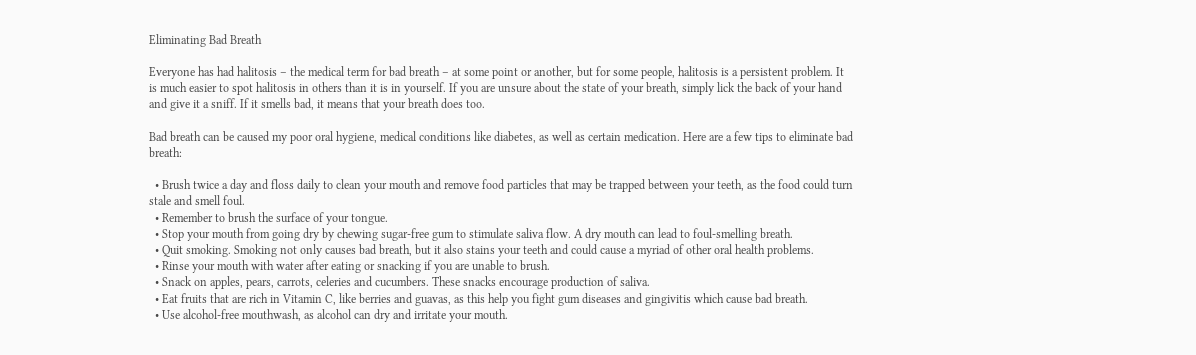Eliminating Bad Breath

Everyone has had halitosis – the medical term for bad breath – at some point or another, but for some people, halitosis is a persistent problem. It is much easier to spot halitosis in others than it is in yourself. If you are unsure about the state of your breath, simply lick the back of your hand and give it a sniff. If it smells bad, it means that your breath does too.

Bad breath can be caused my poor oral hygiene, medical conditions like diabetes, as well as certain medication. Here are a few tips to eliminate bad breath:

  • Brush twice a day and floss daily to clean your mouth and remove food particles that may be trapped between your teeth, as the food could turn stale and smell foul.
  • Remember to brush the surface of your tongue.
  • Stop your mouth from going dry by chewing sugar-free gum to stimulate saliva flow. A dry mouth can lead to foul-smelling breath.
  • Quit smoking. Smoking not only causes bad breath, but it also stains your teeth and could cause a myriad of other oral health problems.
  • Rinse your mouth with water after eating or snacking if you are unable to brush.
  • Snack on apples, pears, carrots, celeries and cucumbers. These snacks encourage production of saliva.
  • Eat fruits that are rich in Vitamin C, like berries and guavas, as this help you fight gum diseases and gingivitis which cause bad breath.
  • Use alcohol-free mouthwash, as alcohol can dry and irritate your mouth.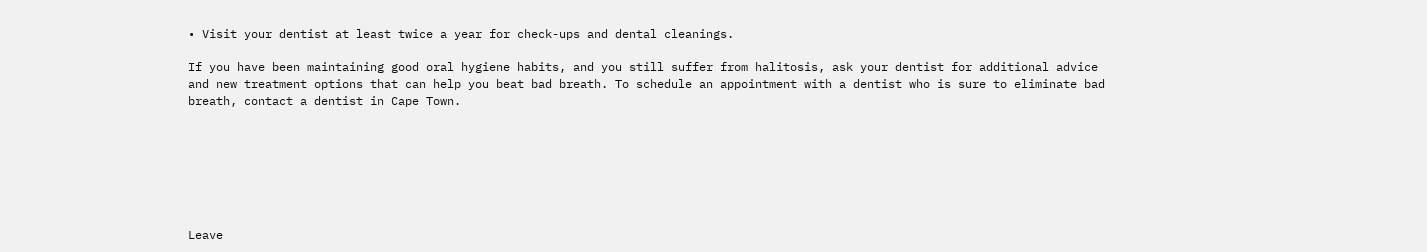• Visit your dentist at least twice a year for check-ups and dental cleanings.

If you have been maintaining good oral hygiene habits, and you still suffer from halitosis, ask your dentist for additional advice and new treatment options that can help you beat bad breath. To schedule an appointment with a dentist who is sure to eliminate bad breath, contact a dentist in Cape Town.







Leave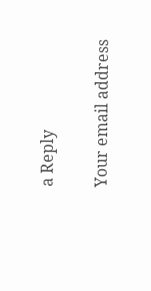a Reply

Your email address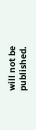will not be published.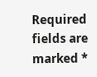Required fields are marked *